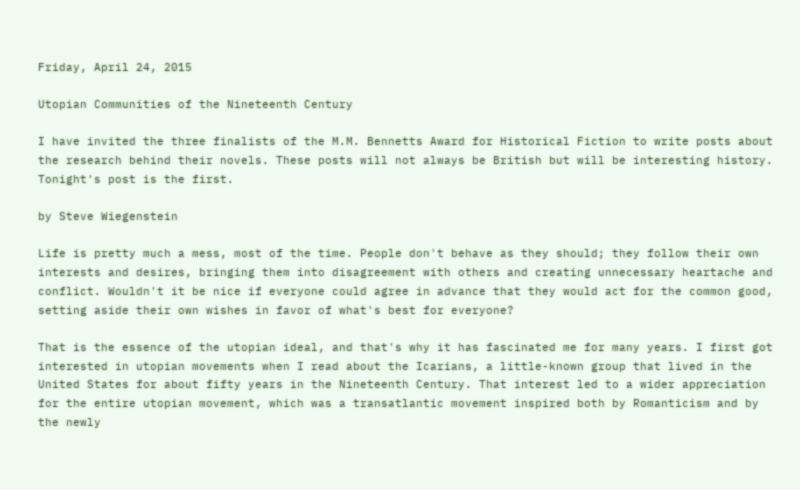Friday, April 24, 2015

Utopian Communities of the Nineteenth Century

I have invited the three finalists of the M.M. Bennetts Award for Historical Fiction to write posts about the research behind their novels. These posts will not always be British but will be interesting history. Tonight's post is the first.

by Steve Wiegenstein

Life is pretty much a mess, most of the time. People don't behave as they should; they follow their own interests and desires, bringing them into disagreement with others and creating unnecessary heartache and conflict. Wouldn't it be nice if everyone could agree in advance that they would act for the common good, setting aside their own wishes in favor of what's best for everyone?

That is the essence of the utopian ideal, and that's why it has fascinated me for many years. I first got interested in utopian movements when I read about the Icarians, a little-known group that lived in the United States for about fifty years in the Nineteenth Century. That interest led to a wider appreciation for the entire utopian movement, which was a transatlantic movement inspired both by Romanticism and by the newly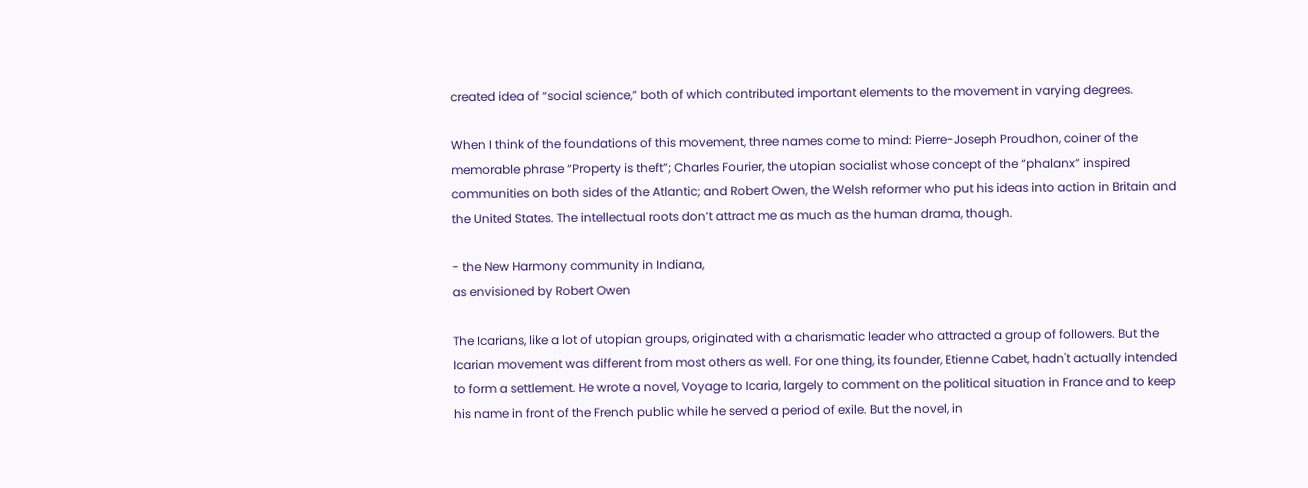created idea of “social science,” both of which contributed important elements to the movement in varying degrees.

When I think of the foundations of this movement, three names come to mind: Pierre-Joseph Proudhon, coiner of the memorable phrase “Property is theft”; Charles Fourier, the utopian socialist whose concept of the “phalanx” inspired communities on both sides of the Atlantic; and Robert Owen, the Welsh reformer who put his ideas into action in Britain and the United States. The intellectual roots don’t attract me as much as the human drama, though.

- the New Harmony community in Indiana,
as envisioned by Robert Owen

The Icarians, like a lot of utopian groups, originated with a charismatic leader who attracted a group of followers. But the Icarian movement was different from most others as well. For one thing, its founder, Etienne Cabet, hadn't actually intended to form a settlement. He wrote a novel, Voyage to Icaria, largely to comment on the political situation in France and to keep his name in front of the French public while he served a period of exile. But the novel, in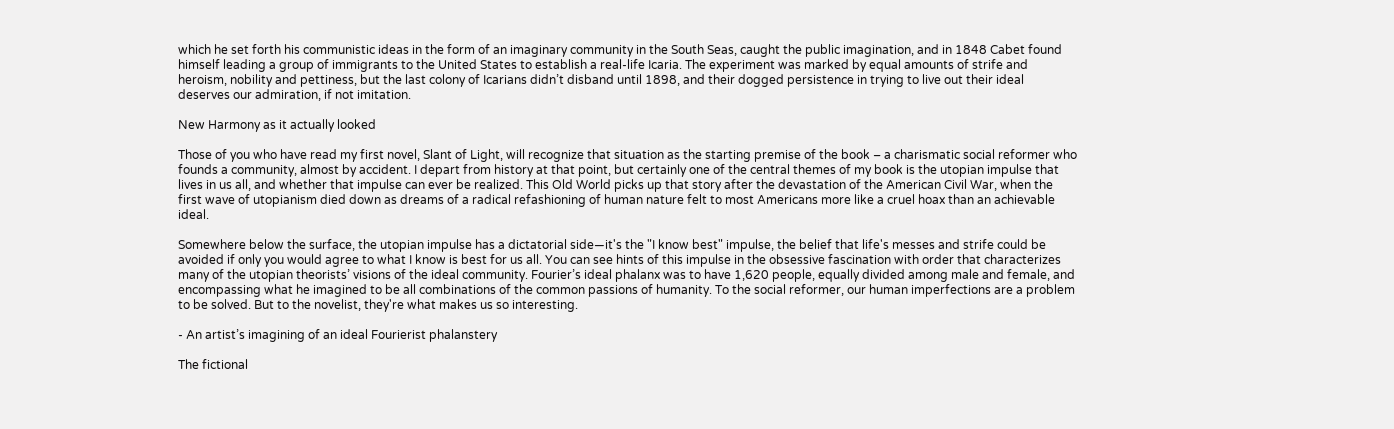which he set forth his communistic ideas in the form of an imaginary community in the South Seas, caught the public imagination, and in 1848 Cabet found himself leading a group of immigrants to the United States to establish a real-life Icaria. The experiment was marked by equal amounts of strife and heroism, nobility and pettiness, but the last colony of Icarians didn’t disband until 1898, and their dogged persistence in trying to live out their ideal deserves our admiration, if not imitation.

New Harmony as it actually looked

Those of you who have read my first novel, Slant of Light, will recognize that situation as the starting premise of the book – a charismatic social reformer who founds a community, almost by accident. I depart from history at that point, but certainly one of the central themes of my book is the utopian impulse that lives in us all, and whether that impulse can ever be realized. This Old World picks up that story after the devastation of the American Civil War, when the first wave of utopianism died down as dreams of a radical refashioning of human nature felt to most Americans more like a cruel hoax than an achievable ideal.

Somewhere below the surface, the utopian impulse has a dictatorial side—it's the "I know best" impulse, the belief that life's messes and strife could be avoided if only you would agree to what I know is best for us all. You can see hints of this impulse in the obsessive fascination with order that characterizes many of the utopian theorists’ visions of the ideal community. Fourier’s ideal phalanx was to have 1,620 people, equally divided among male and female, and encompassing what he imagined to be all combinations of the common passions of humanity. To the social reformer, our human imperfections are a problem to be solved. But to the novelist, they're what makes us so interesting.

- An artist’s imagining of an ideal Fourierist phalanstery

The fictional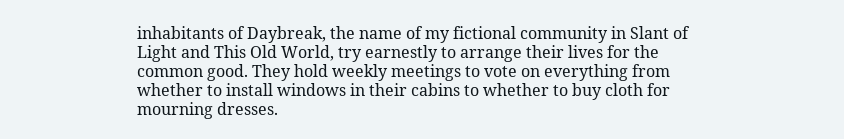inhabitants of Daybreak, the name of my fictional community in Slant of Light and This Old World, try earnestly to arrange their lives for the common good. They hold weekly meetings to vote on everything from whether to install windows in their cabins to whether to buy cloth for mourning dresses.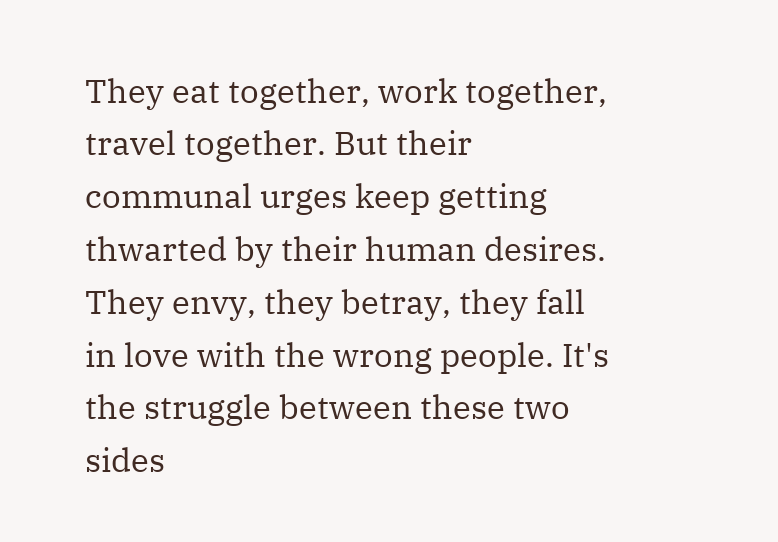They eat together, work together, travel together. But their communal urges keep getting thwarted by their human desires. They envy, they betray, they fall in love with the wrong people. It's the struggle between these two sides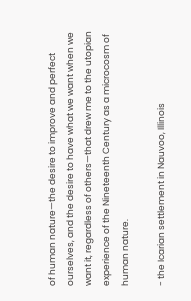of human nature—the desire to improve and perfect ourselves, and the desire to have what we want when we want it, regardless of others—that drew me to the utopian experience of the Nineteenth Century as a microcosm of human nature.

- the Icarian settlement in Nauvoo, Illinois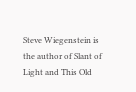Steve Wiegenstein is the author of Slant of Light and This Old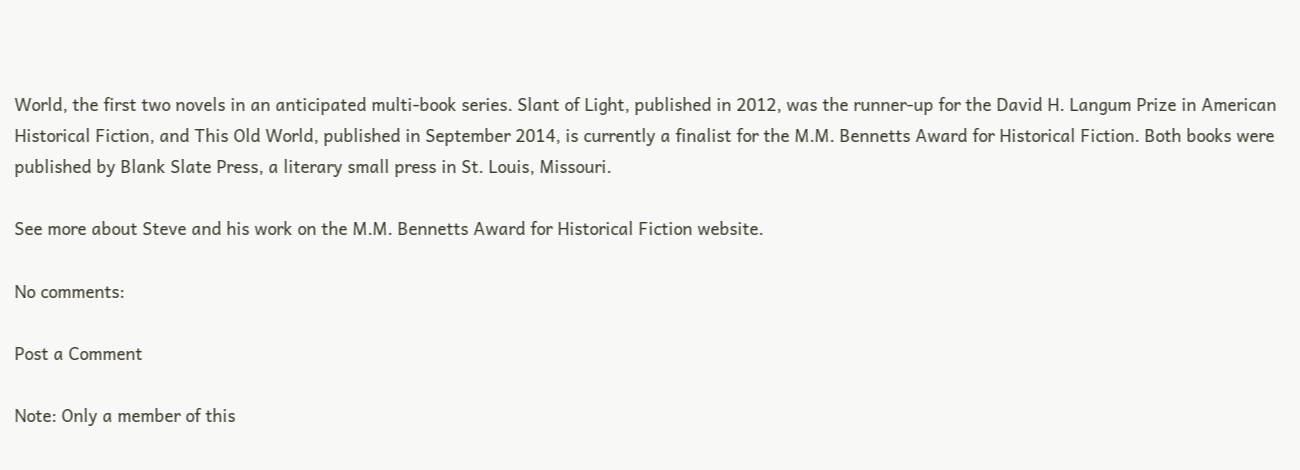World, the first two novels in an anticipated multi-book series. Slant of Light, published in 2012, was the runner-up for the David H. Langum Prize in American Historical Fiction, and This Old World, published in September 2014, is currently a finalist for the M.M. Bennetts Award for Historical Fiction. Both books were published by Blank Slate Press, a literary small press in St. Louis, Missouri.

See more about Steve and his work on the M.M. Bennetts Award for Historical Fiction website.

No comments:

Post a Comment

Note: Only a member of this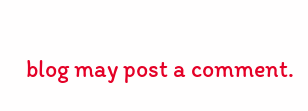blog may post a comment.